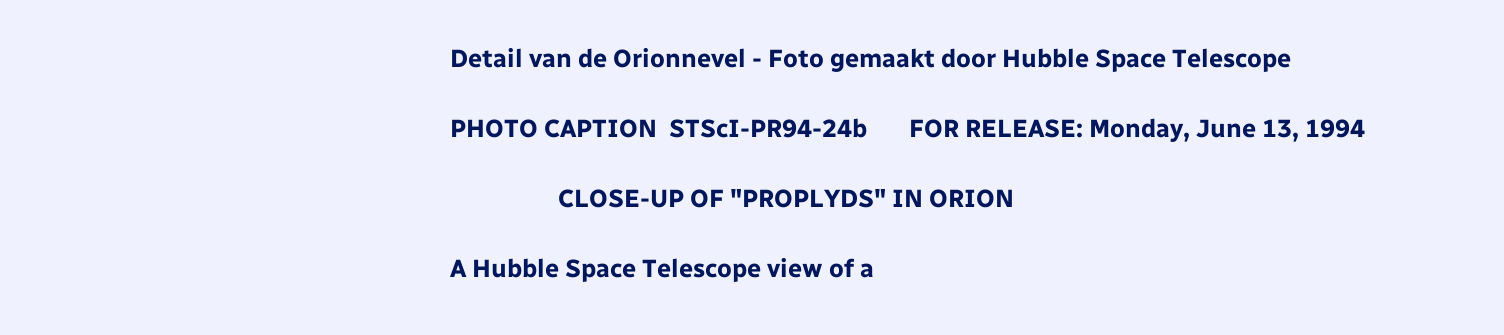Detail van de Orionnevel - Foto gemaakt door Hubble Space Telescope

PHOTO CAPTION  STScI-PR94-24b       FOR RELEASE: Monday, June 13, 1994

                  CLOSE-UP OF "PROPLYDS" IN ORION

A Hubble Space Telescope view of a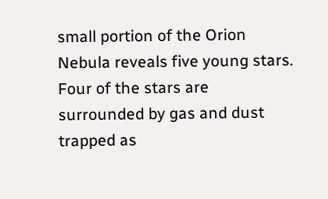small portion of the Orion
Nebula reveals five young stars.  Four of the stars are
surrounded by gas and dust trapped as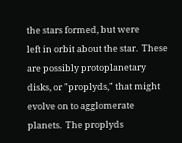the stars formed, but were
left in orbit about the star.  These are possibly protoplanetary
disks, or "proplyds," that might evolve on to agglomerate
planets.  The proplyds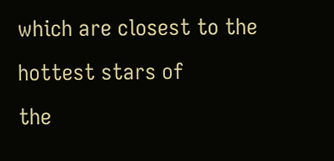which are closest to the hottest stars of
the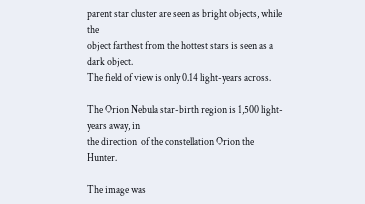parent star cluster are seen as bright objects, while the
object farthest from the hottest stars is seen as a dark object.
The field of view is only 0.14 light-years across.

The Orion Nebula star-birth region is 1,500 light-years away, in
the direction  of the constellation Orion the Hunter.

The image was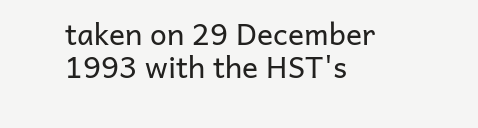taken on 29 December 1993 with the HST's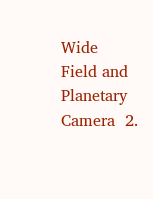Wide
Field and Planetary Camera  2.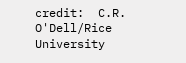credit:  C.R. O'Dell/Rice University